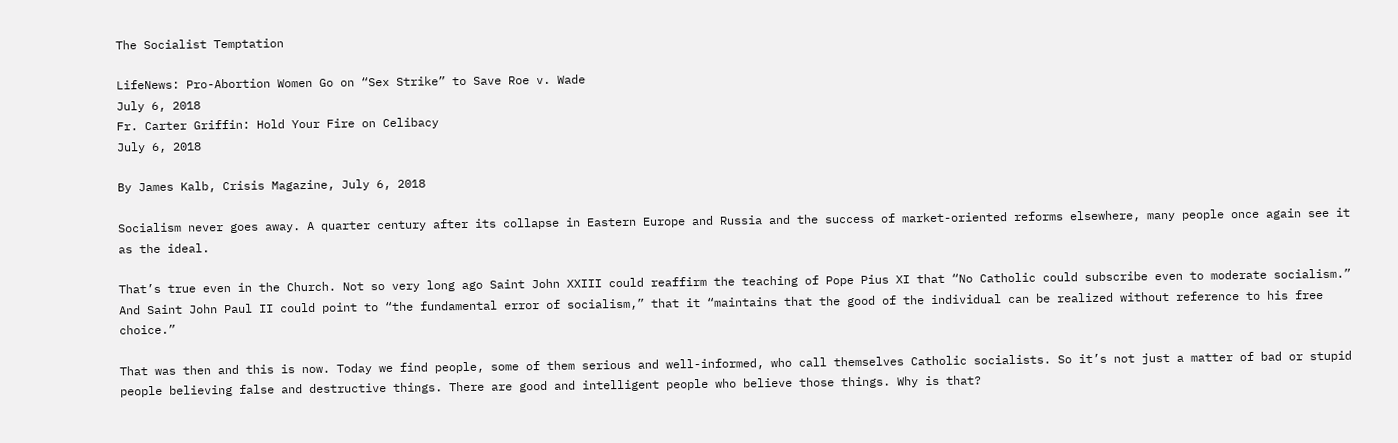The Socialist Temptation

LifeNews: Pro-Abortion Women Go on “Sex Strike” to Save Roe v. Wade
July 6, 2018
Fr. Carter Griffin: Hold Your Fire on Celibacy
July 6, 2018

By James Kalb, Crisis Magazine, July 6, 2018

Socialism never goes away. A quarter century after its collapse in Eastern Europe and Russia and the success of market-oriented reforms elsewhere, many people once again see it as the ideal.

That’s true even in the Church. Not so very long ago Saint John XXIII could reaffirm the teaching of Pope Pius XI that “No Catholic could subscribe even to moderate socialism.” And Saint John Paul II could point to “the fundamental error of socialism,” that it “maintains that the good of the individual can be realized without reference to his free choice.”

That was then and this is now. Today we find people, some of them serious and well-informed, who call themselves Catholic socialists. So it’s not just a matter of bad or stupid people believing false and destructive things. There are good and intelligent people who believe those things. Why is that?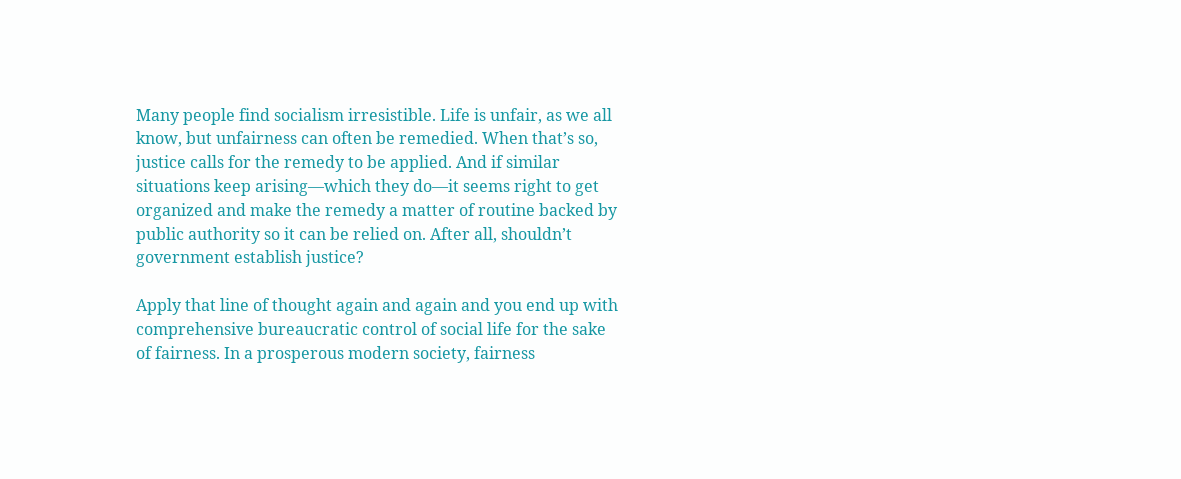Many people find socialism irresistible. Life is unfair, as we all know, but unfairness can often be remedied. When that’s so, justice calls for the remedy to be applied. And if similar situations keep arising—which they do—it seems right to get organized and make the remedy a matter of routine backed by public authority so it can be relied on. After all, shouldn’t government establish justice?

Apply that line of thought again and again and you end up with comprehensive bureaucratic control of social life for the sake of fairness. In a prosperous modern society, fairness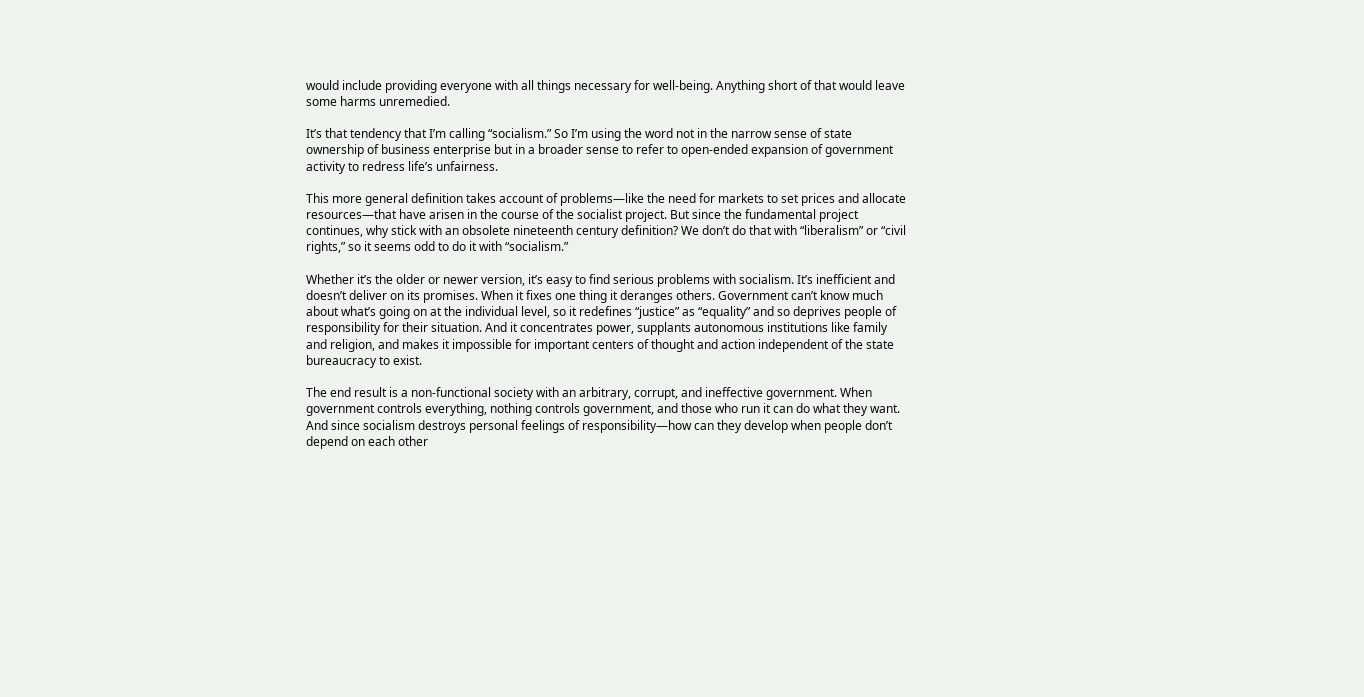would include providing everyone with all things necessary for well-being. Anything short of that would leave some harms unremedied.

It’s that tendency that I’m calling “socialism.” So I’m using the word not in the narrow sense of state ownership of business enterprise but in a broader sense to refer to open-ended expansion of government activity to redress life’s unfairness.

This more general definition takes account of problems—like the need for markets to set prices and allocate resources—that have arisen in the course of the socialist project. But since the fundamental project continues, why stick with an obsolete nineteenth century definition? We don’t do that with “liberalism” or “civil rights,” so it seems odd to do it with “socialism.”

Whether it’s the older or newer version, it’s easy to find serious problems with socialism. It’s inefficient and doesn’t deliver on its promises. When it fixes one thing it deranges others. Government can’t know much about what’s going on at the individual level, so it redefines “justice” as “equality” and so deprives people of responsibility for their situation. And it concentrates power, supplants autonomous institutions like family and religion, and makes it impossible for important centers of thought and action independent of the state bureaucracy to exist.

The end result is a non-functional society with an arbitrary, corrupt, and ineffective government. When government controls everything, nothing controls government, and those who run it can do what they want. And since socialism destroys personal feelings of responsibility—how can they develop when people don’t depend on each other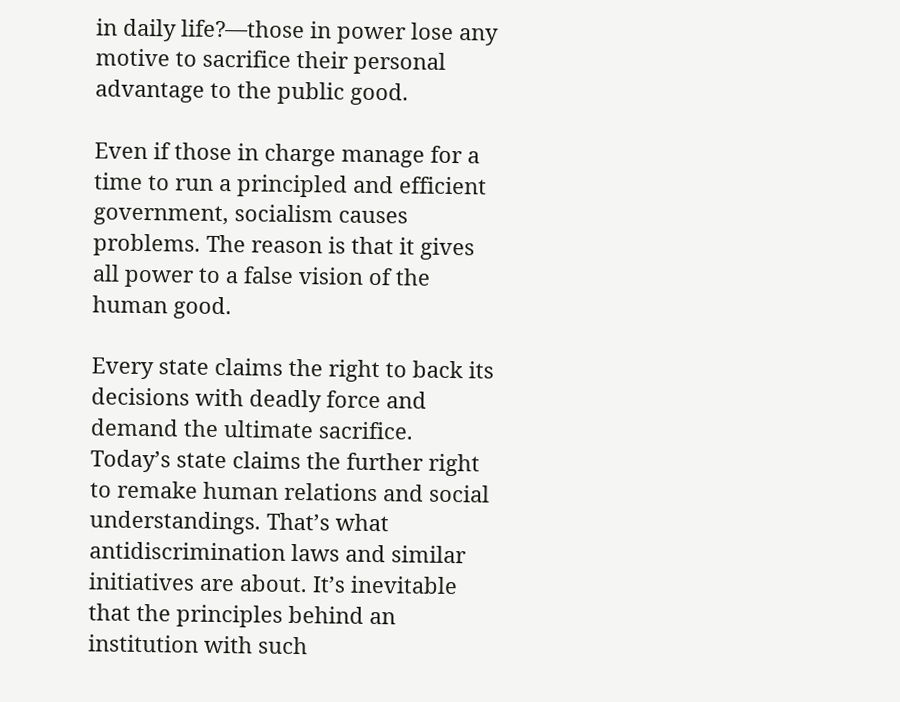in daily life?—those in power lose any motive to sacrifice their personal advantage to the public good.

Even if those in charge manage for a time to run a principled and efficient government, socialism causes problems. The reason is that it gives all power to a false vision of the human good.

Every state claims the right to back its decisions with deadly force and demand the ultimate sacrifice. Today’s state claims the further right to remake human relations and social understandings. That’s what antidiscrimination laws and similar initiatives are about. It’s inevitable that the principles behind an institution with such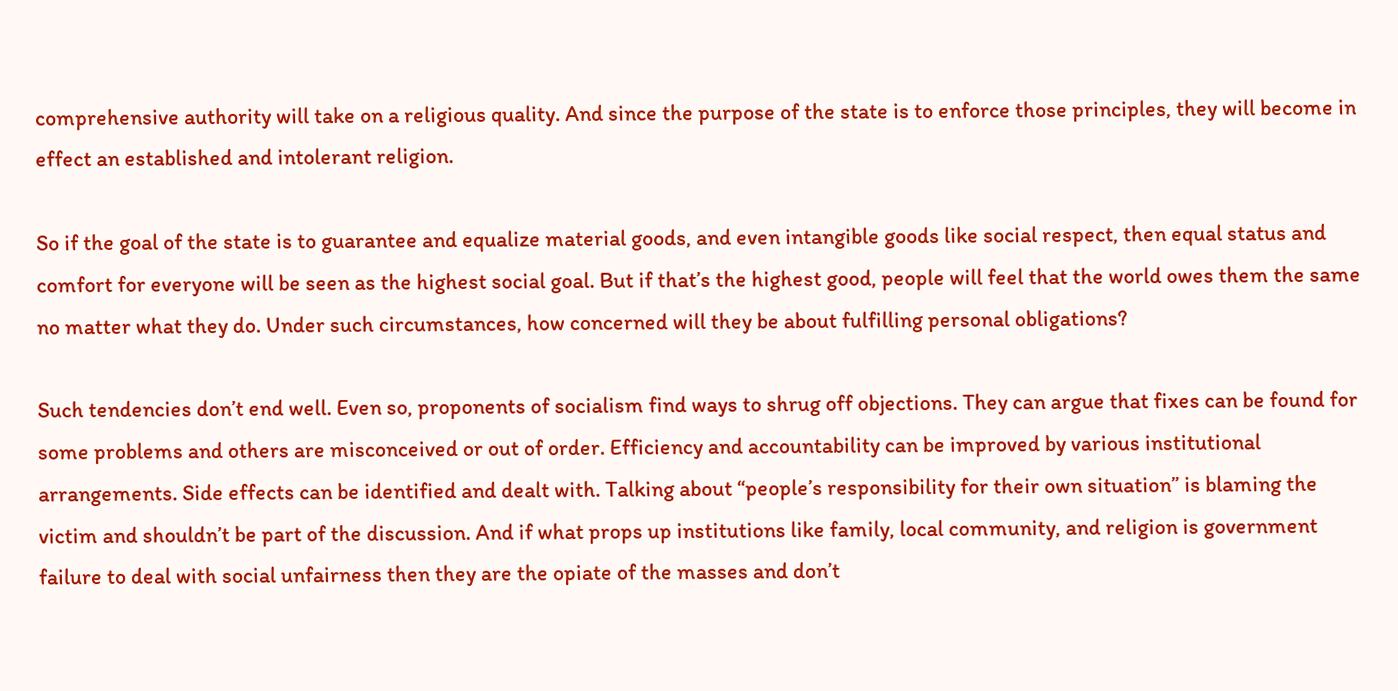comprehensive authority will take on a religious quality. And since the purpose of the state is to enforce those principles, they will become in effect an established and intolerant religion.

So if the goal of the state is to guarantee and equalize material goods, and even intangible goods like social respect, then equal status and comfort for everyone will be seen as the highest social goal. But if that’s the highest good, people will feel that the world owes them the same no matter what they do. Under such circumstances, how concerned will they be about fulfilling personal obligations?

Such tendencies don’t end well. Even so, proponents of socialism find ways to shrug off objections. They can argue that fixes can be found for some problems and others are misconceived or out of order. Efficiency and accountability can be improved by various institutional arrangements. Side effects can be identified and dealt with. Talking about “people’s responsibility for their own situation” is blaming the victim and shouldn’t be part of the discussion. And if what props up institutions like family, local community, and religion is government failure to deal with social unfairness then they are the opiate of the masses and don’t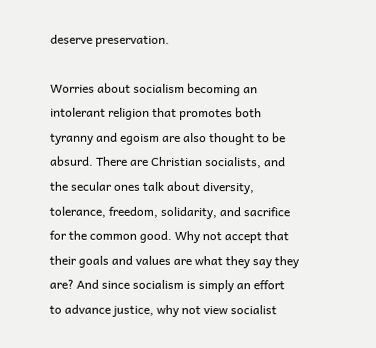deserve preservation.

Worries about socialism becoming an intolerant religion that promotes both tyranny and egoism are also thought to be absurd. There are Christian socialists, and the secular ones talk about diversity, tolerance, freedom, solidarity, and sacrifice for the common good. Why not accept that their goals and values are what they say they are? And since socialism is simply an effort to advance justice, why not view socialist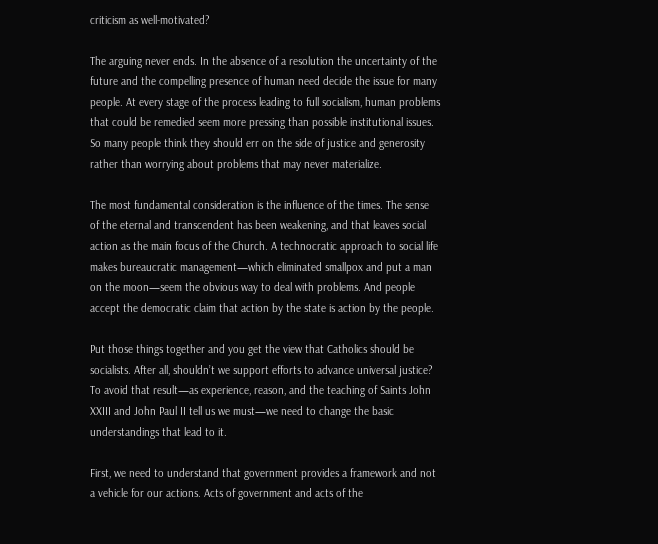criticism as well-motivated?

The arguing never ends. In the absence of a resolution the uncertainty of the future and the compelling presence of human need decide the issue for many people. At every stage of the process leading to full socialism, human problems that could be remedied seem more pressing than possible institutional issues. So many people think they should err on the side of justice and generosity rather than worrying about problems that may never materialize.

The most fundamental consideration is the influence of the times. The sense of the eternal and transcendent has been weakening, and that leaves social action as the main focus of the Church. A technocratic approach to social life makes bureaucratic management—which eliminated smallpox and put a man on the moon—seem the obvious way to deal with problems. And people accept the democratic claim that action by the state is action by the people.

Put those things together and you get the view that Catholics should be socialists. After all, shouldn’t we support efforts to advance universal justice? To avoid that result—as experience, reason, and the teaching of Saints John XXIII and John Paul II tell us we must—we need to change the basic understandings that lead to it.

First, we need to understand that government provides a framework and not a vehicle for our actions. Acts of government and acts of the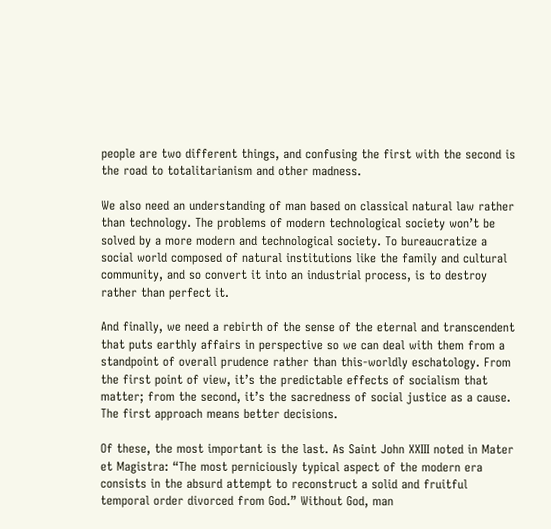people are two different things, and confusing the first with the second is the road to totalitarianism and other madness.

We also need an understanding of man based on classical natural law rather than technology. The problems of modern technological society won’t be solved by a more modern and technological society. To bureaucratize a social world composed of natural institutions like the family and cultural community, and so convert it into an industrial process, is to destroy rather than perfect it.

And finally, we need a rebirth of the sense of the eternal and transcendent that puts earthly affairs in perspective so we can deal with them from a standpoint of overall prudence rather than this-worldly eschatology. From the first point of view, it’s the predictable effects of socialism that matter; from the second, it’s the sacredness of social justice as a cause. The first approach means better decisions.

Of these, the most important is the last. As Saint John XXIII noted in Mater et Magistra: “The most perniciously typical aspect of the modern era consists in the absurd attempt to reconstruct a solid and fruitful temporal order divorced from God.” Without God, man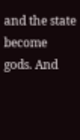and the state become gods. And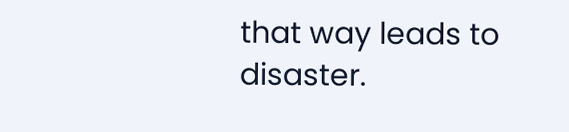that way leads to disaster.